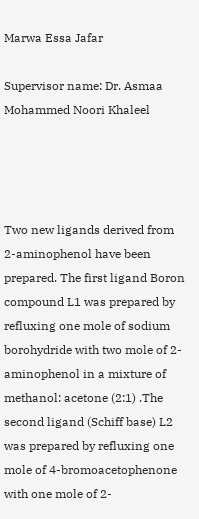Marwa Essa Jafar

Supervisor name: Dr. Asmaa Mohammed Noori Khaleel




Two new ligands derived from 2-aminophenol have been prepared. The first ligand Boron compound L1 was prepared by refluxing one mole of sodium borohydride with two mole of 2-aminophenol in a mixture of methanol: acetone (2:1) .The second ligand (Schiff base) L2 was prepared by refluxing one mole of 4-bromoacetophenone with one mole of 2-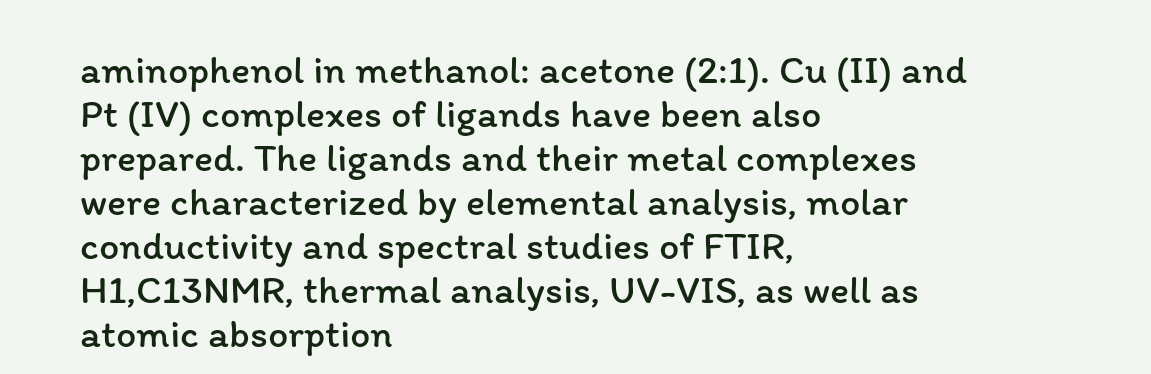aminophenol in methanol: acetone (2:1). Cu (II) and Pt (IV) complexes of ligands have been also prepared. The ligands and their metal complexes were characterized by elemental analysis, molar conductivity and spectral studies of FTIR, H1,C13NMR, thermal analysis, UV-VIS, as well as atomic absorption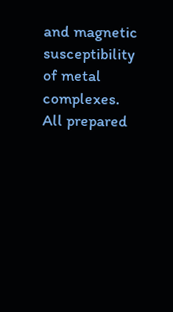and magnetic susceptibility of metal complexes. All prepared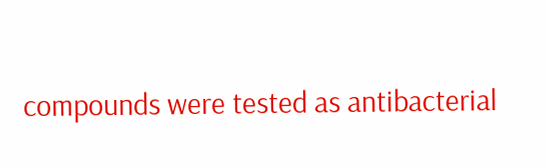compounds were tested as antibacterial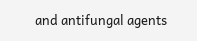and antifungal agents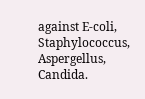against E-coli, Staphylococcus, Aspergellus, Candida.